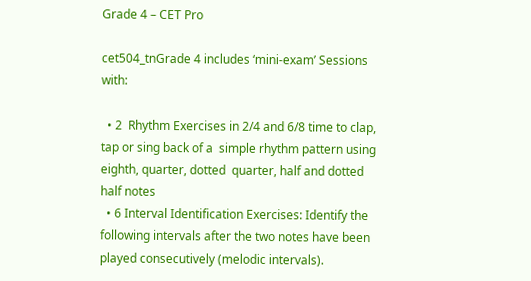Grade 4 – CET Pro

cet504_tnGrade 4 includes ‘mini-exam’ Sessions with:

  • 2  Rhythm Exercises in 2/4 and 6/8 time to clap, tap or sing back of a  simple rhythm pattern using eighth, quarter, dotted  quarter, half and dotted half notes
  • 6 Interval Identification Exercises: Identify the following intervals after the two notes have been played consecutively (melodic intervals).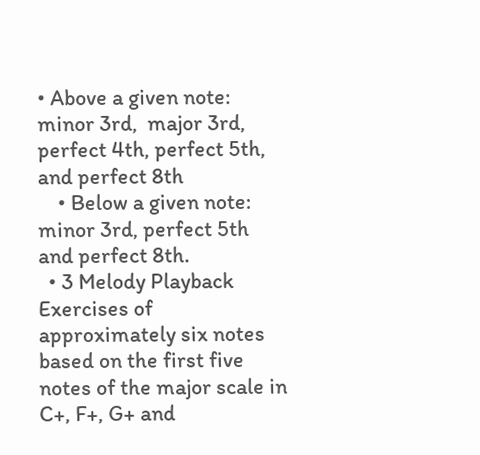• Above a given note: minor 3rd,  major 3rd, perfect 4th, perfect 5th, and perfect 8th
    • Below a given note: minor 3rd, perfect 5th and perfect 8th.
  • 3 Melody Playback Exercises of approximately six notes based on the first five notes of the major scale in C+, F+, G+ and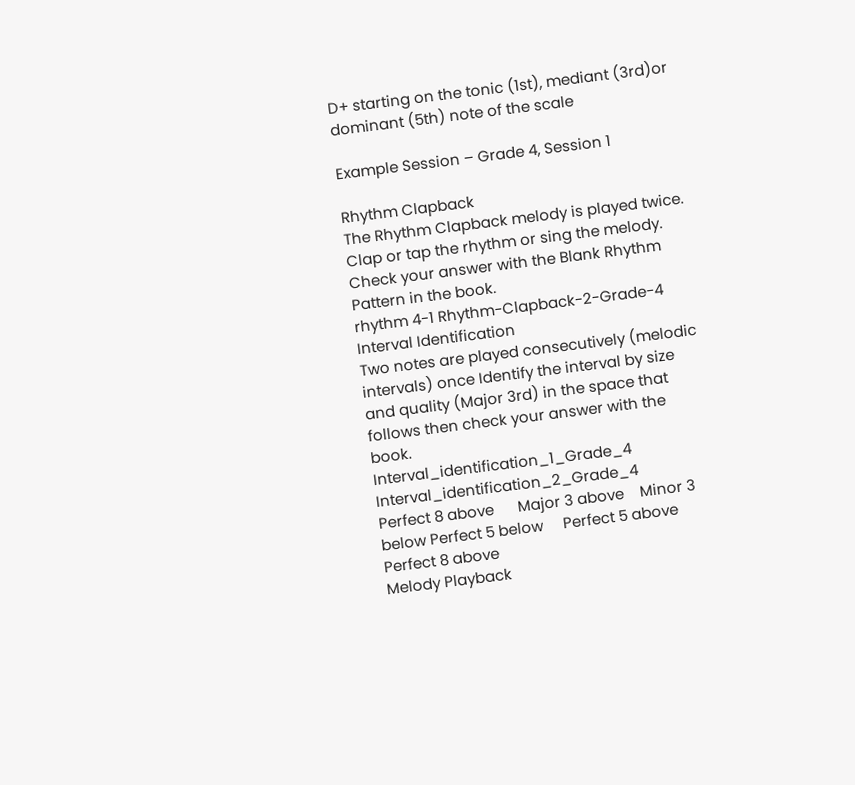D+ starting on the tonic (1st), mediant (3rd)or dominant (5th) note of the scale

Example Session – Grade 4, Session 1

Rhythm Clapback
The Rhythm Clapback melody is played twice. Clap or tap the rhythm or sing the melody. Check your answer with the Blank Rhythm Pattern in the book.
rhythm 4-1 Rhythm-Clapback-2-Grade-4
Interval Identification
Two notes are played consecutively (melodic intervals) once Identify the interval by size and quality (Major 3rd) in the space that follows then check your answer with the book.
Interval_identification_1_Grade_4 Interval_identification_2_Grade_4
Perfect 8 above      Major 3 above    Minor 3 below Perfect 5 below     Perfect 5 above   Perfect 8 above
Melody Playback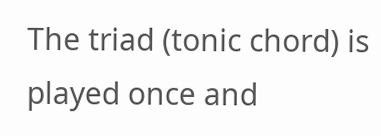The triad (tonic chord) is played once and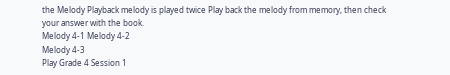the Melody Playback melody is played twice Play back the melody from memory, then check your answer with the book.
Melody 4-1 Melody 4-2
Melody 4-3
Play Grade 4 Session 1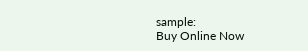sample:
Buy Online Now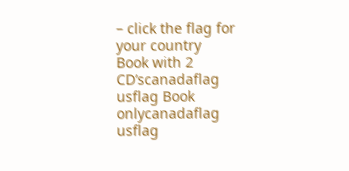– click the flag for your country
Book with 2 CD’scanadaflag usflag Book onlycanadaflag usflag